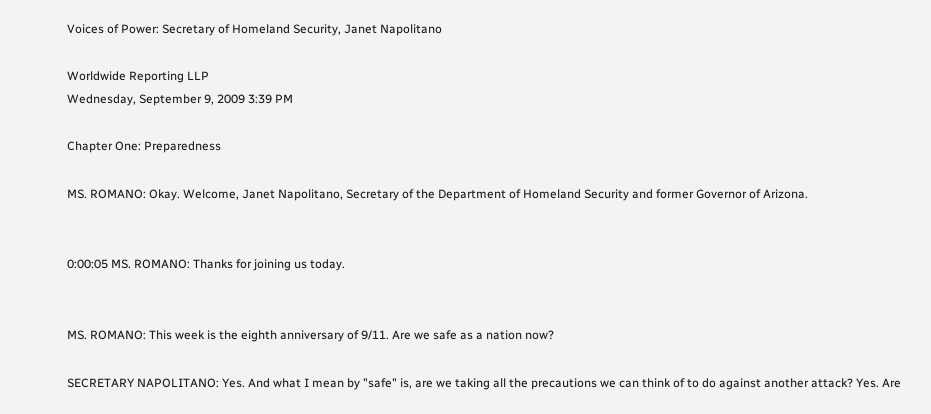Voices of Power: Secretary of Homeland Security, Janet Napolitano

Worldwide Reporting LLP
Wednesday, September 9, 2009 3:39 PM

Chapter One: Preparedness

MS. ROMANO: Okay. Welcome, Janet Napolitano, Secretary of the Department of Homeland Security and former Governor of Arizona.


0:00:05 MS. ROMANO: Thanks for joining us today.


MS. ROMANO: This week is the eighth anniversary of 9/11. Are we safe as a nation now?

SECRETARY NAPOLITANO: Yes. And what I mean by "safe" is, are we taking all the precautions we can think of to do against another attack? Yes. Are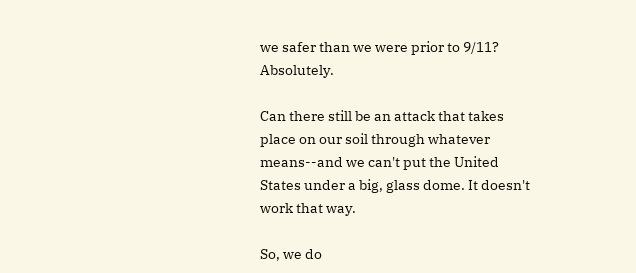we safer than we were prior to 9/11? Absolutely.

Can there still be an attack that takes place on our soil through whatever means--and we can't put the United States under a big, glass dome. It doesn't work that way.

So, we do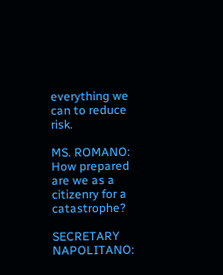everything we can to reduce risk.

MS. ROMANO: How prepared are we as a citizenry for a catastrophe?

SECRETARY NAPOLITANO: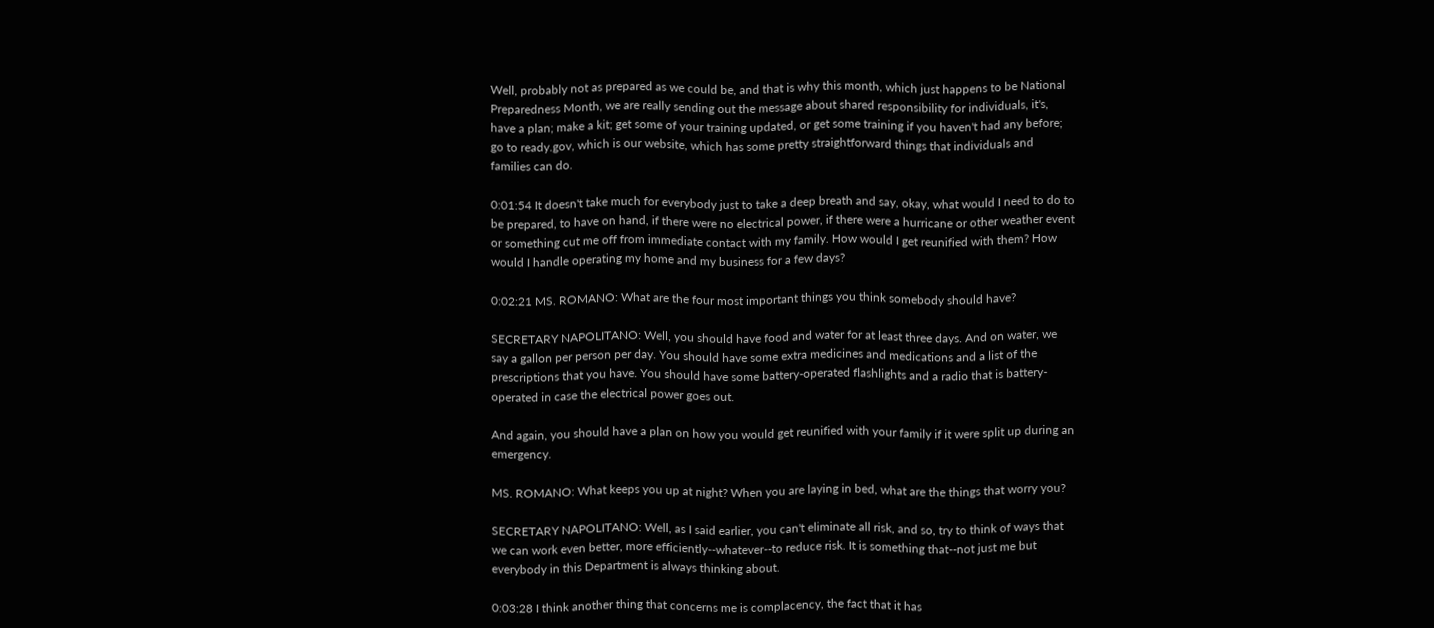Well, probably not as prepared as we could be, and that is why this month, which just happens to be National Preparedness Month, we are really sending out the message about shared responsibility for individuals, it's, have a plan; make a kit; get some of your training updated, or get some training if you haven't had any before; go to ready.gov, which is our website, which has some pretty straightforward things that individuals and families can do.

0:01:54 It doesn't take much for everybody just to take a deep breath and say, okay, what would I need to do to be prepared, to have on hand, if there were no electrical power, if there were a hurricane or other weather event or something cut me off from immediate contact with my family. How would I get reunified with them? How would I handle operating my home and my business for a few days?

0:02:21 MS. ROMANO: What are the four most important things you think somebody should have?

SECRETARY NAPOLITANO: Well, you should have food and water for at least three days. And on water, we say a gallon per person per day. You should have some extra medicines and medications and a list of the prescriptions that you have. You should have some battery-operated flashlights and a radio that is battery-operated in case the electrical power goes out.

And again, you should have a plan on how you would get reunified with your family if it were split up during an emergency.

MS. ROMANO: What keeps you up at night? When you are laying in bed, what are the things that worry you?

SECRETARY NAPOLITANO: Well, as I said earlier, you can't eliminate all risk, and so, try to think of ways that we can work even better, more efficiently--whatever--to reduce risk. It is something that--not just me but everybody in this Department is always thinking about.

0:03:28 I think another thing that concerns me is complacency, the fact that it has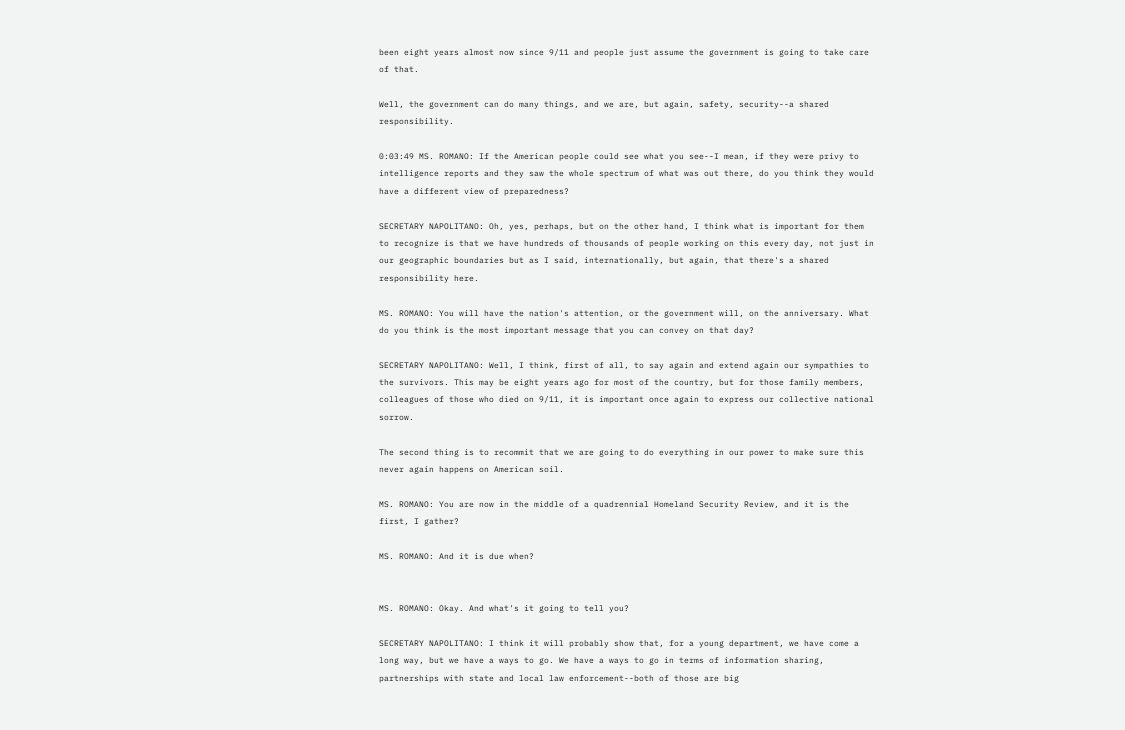been eight years almost now since 9/11 and people just assume the government is going to take care of that.

Well, the government can do many things, and we are, but again, safety, security--a shared responsibility.

0:03:49 MS. ROMANO: If the American people could see what you see--I mean, if they were privy to intelligence reports and they saw the whole spectrum of what was out there, do you think they would have a different view of preparedness?

SECRETARY NAPOLITANO: Oh, yes, perhaps, but on the other hand, I think what is important for them to recognize is that we have hundreds of thousands of people working on this every day, not just in our geographic boundaries but as I said, internationally, but again, that there's a shared responsibility here.

MS. ROMANO: You will have the nation's attention, or the government will, on the anniversary. What do you think is the most important message that you can convey on that day?

SECRETARY NAPOLITANO: Well, I think, first of all, to say again and extend again our sympathies to the survivors. This may be eight years ago for most of the country, but for those family members, colleagues of those who died on 9/11, it is important once again to express our collective national sorrow.

The second thing is to recommit that we are going to do everything in our power to make sure this never again happens on American soil.

MS. ROMANO: You are now in the middle of a quadrennial Homeland Security Review, and it is the first, I gather?

MS. ROMANO: And it is due when?


MS. ROMANO: Okay. And what's it going to tell you?

SECRETARY NAPOLITANO: I think it will probably show that, for a young department, we have come a long way, but we have a ways to go. We have a ways to go in terms of information sharing, partnerships with state and local law enforcement--both of those are big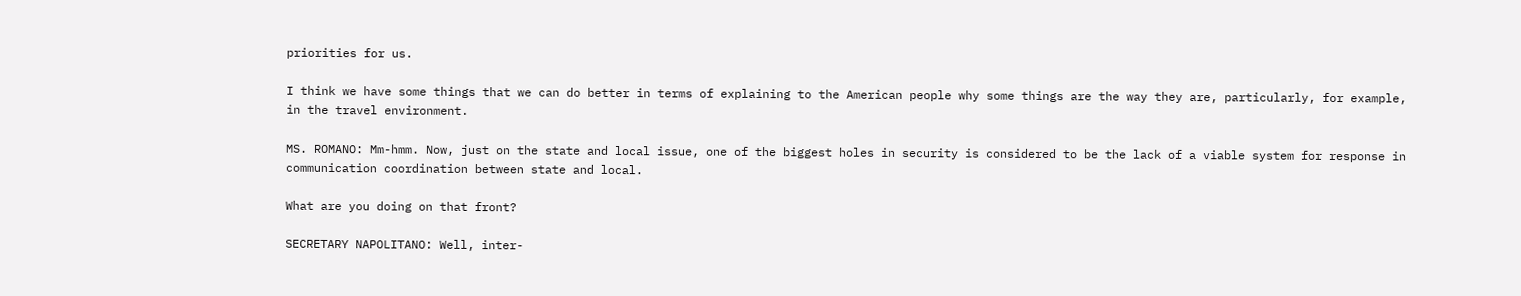priorities for us.

I think we have some things that we can do better in terms of explaining to the American people why some things are the way they are, particularly, for example, in the travel environment.

MS. ROMANO: Mm-hmm. Now, just on the state and local issue, one of the biggest holes in security is considered to be the lack of a viable system for response in communication coordination between state and local.

What are you doing on that front?

SECRETARY NAPOLITANO: Well, inter-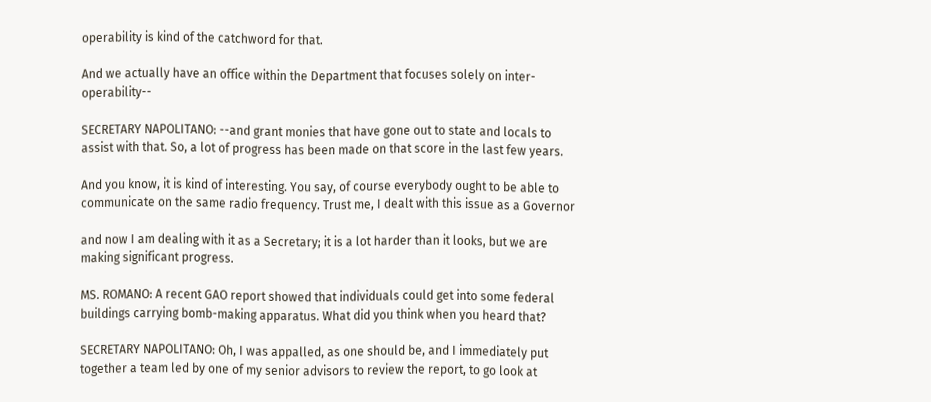operability is kind of the catchword for that.

And we actually have an office within the Department that focuses solely on inter-operability--

SECRETARY NAPOLITANO: --and grant monies that have gone out to state and locals to assist with that. So, a lot of progress has been made on that score in the last few years.

And you know, it is kind of interesting. You say, of course everybody ought to be able to communicate on the same radio frequency. Trust me, I dealt with this issue as a Governor

and now I am dealing with it as a Secretary; it is a lot harder than it looks, but we are making significant progress.

MS. ROMANO: A recent GAO report showed that individuals could get into some federal buildings carrying bomb-making apparatus. What did you think when you heard that?

SECRETARY NAPOLITANO: Oh, I was appalled, as one should be, and I immediately put together a team led by one of my senior advisors to review the report, to go look at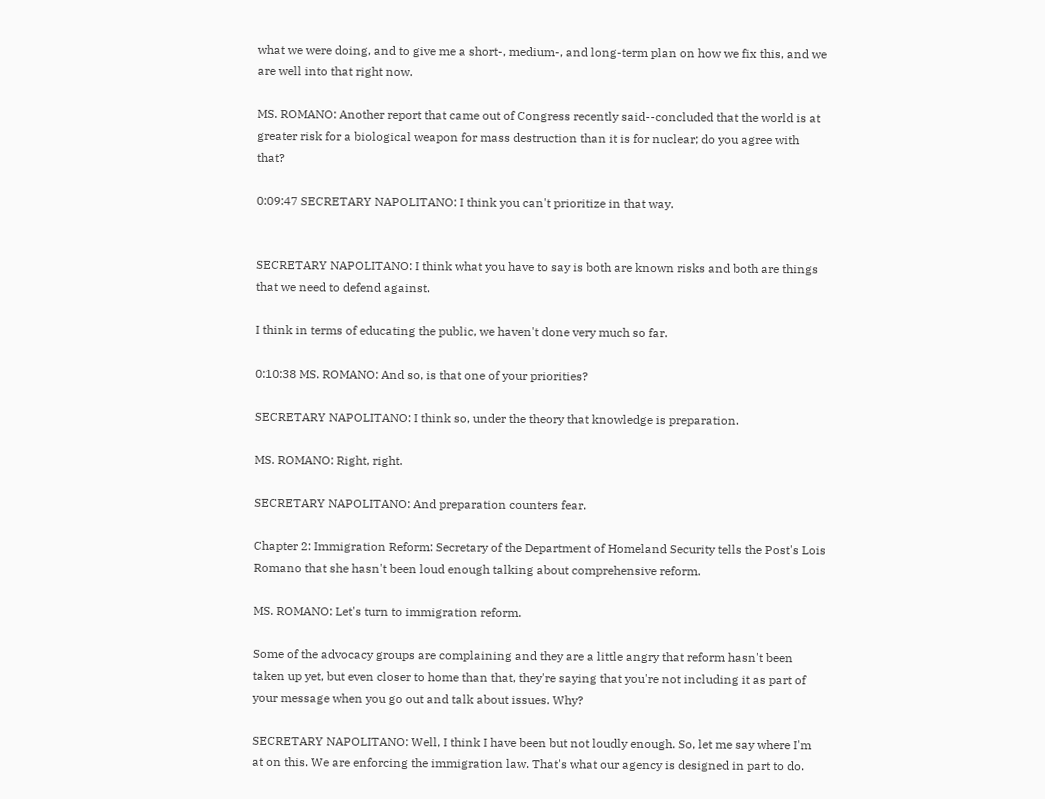what we were doing, and to give me a short-, medium-, and long-term plan on how we fix this, and we are well into that right now.

MS. ROMANO: Another report that came out of Congress recently said--concluded that the world is at greater risk for a biological weapon for mass destruction than it is for nuclear; do you agree with that?

0:09:47 SECRETARY NAPOLITANO: I think you can't prioritize in that way.


SECRETARY NAPOLITANO: I think what you have to say is both are known risks and both are things that we need to defend against.

I think in terms of educating the public, we haven't done very much so far.

0:10:38 MS. ROMANO: And so, is that one of your priorities?

SECRETARY NAPOLITANO: I think so, under the theory that knowledge is preparation.

MS. ROMANO: Right, right.

SECRETARY NAPOLITANO: And preparation counters fear.

Chapter 2: Immigration Reform: Secretary of the Department of Homeland Security tells the Post's Lois Romano that she hasn't been loud enough talking about comprehensive reform.

MS. ROMANO: Let's turn to immigration reform.

Some of the advocacy groups are complaining and they are a little angry that reform hasn't been taken up yet, but even closer to home than that, they're saying that you're not including it as part of your message when you go out and talk about issues. Why?

SECRETARY NAPOLITANO: Well, I think I have been but not loudly enough. So, let me say where I'm at on this. We are enforcing the immigration law. That's what our agency is designed in part to do.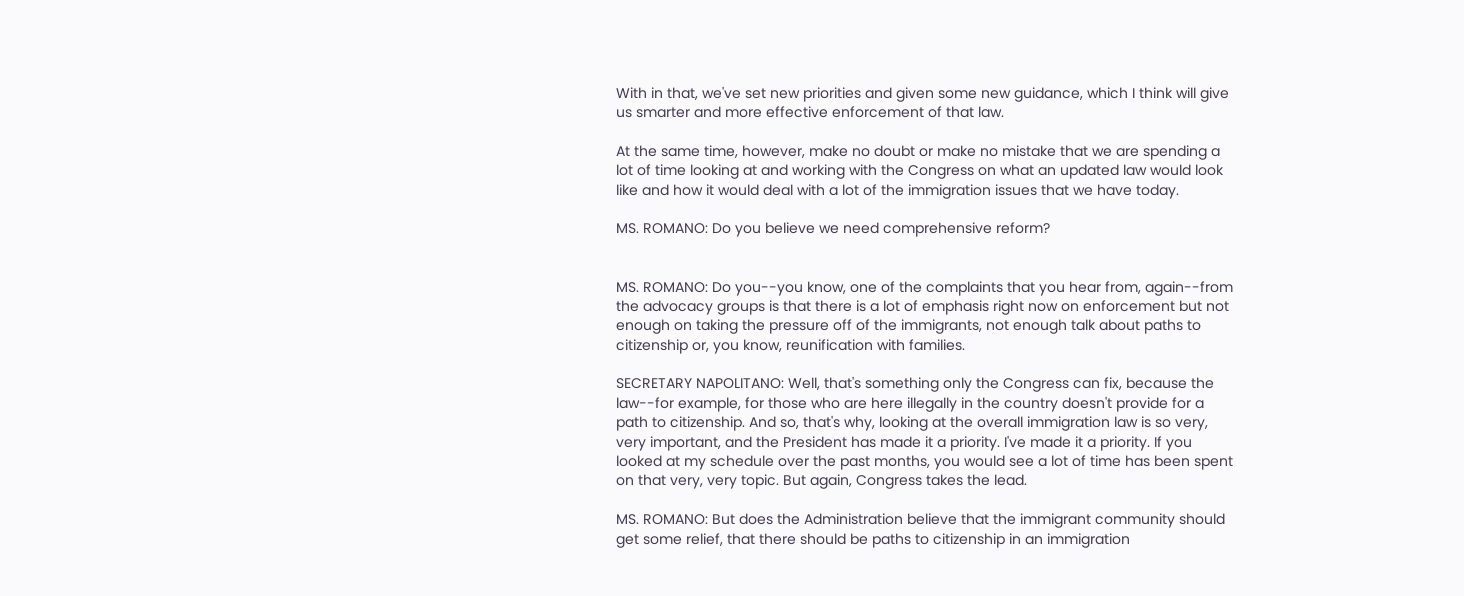With in that, we've set new priorities and given some new guidance, which I think will give us smarter and more effective enforcement of that law.

At the same time, however, make no doubt or make no mistake that we are spending a lot of time looking at and working with the Congress on what an updated law would look like and how it would deal with a lot of the immigration issues that we have today.

MS. ROMANO: Do you believe we need comprehensive reform?


MS. ROMANO: Do you--you know, one of the complaints that you hear from, again--from the advocacy groups is that there is a lot of emphasis right now on enforcement but not enough on taking the pressure off of the immigrants, not enough talk about paths to citizenship or, you know, reunification with families.

SECRETARY NAPOLITANO: Well, that's something only the Congress can fix, because the law--for example, for those who are here illegally in the country doesn't provide for a path to citizenship. And so, that's why, looking at the overall immigration law is so very, very important, and the President has made it a priority. I've made it a priority. If you looked at my schedule over the past months, you would see a lot of time has been spent on that very, very topic. But again, Congress takes the lead.

MS. ROMANO: But does the Administration believe that the immigrant community should get some relief, that there should be paths to citizenship in an immigration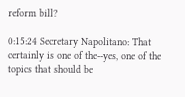reform bill?

0:15:24 Secretary Napolitano: That certainly is one of the--yes, one of the topics that should be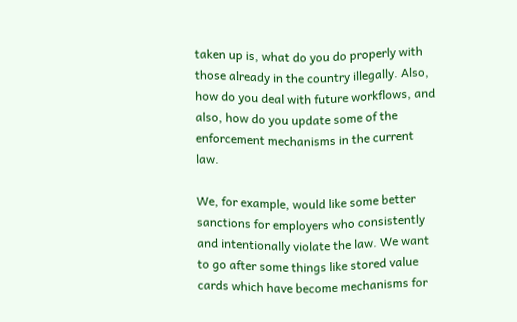taken up is, what do you do properly with those already in the country illegally. Also, how do you deal with future workflows, and also, how do you update some of the enforcement mechanisms in the current law.

We, for example, would like some better sanctions for employers who consistently and intentionally violate the law. We want to go after some things like stored value cards which have become mechanisms for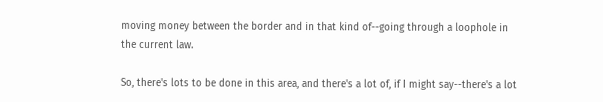moving money between the border and in that kind of--going through a loophole in the current law.

So, there's lots to be done in this area, and there's a lot of, if I might say--there's a lot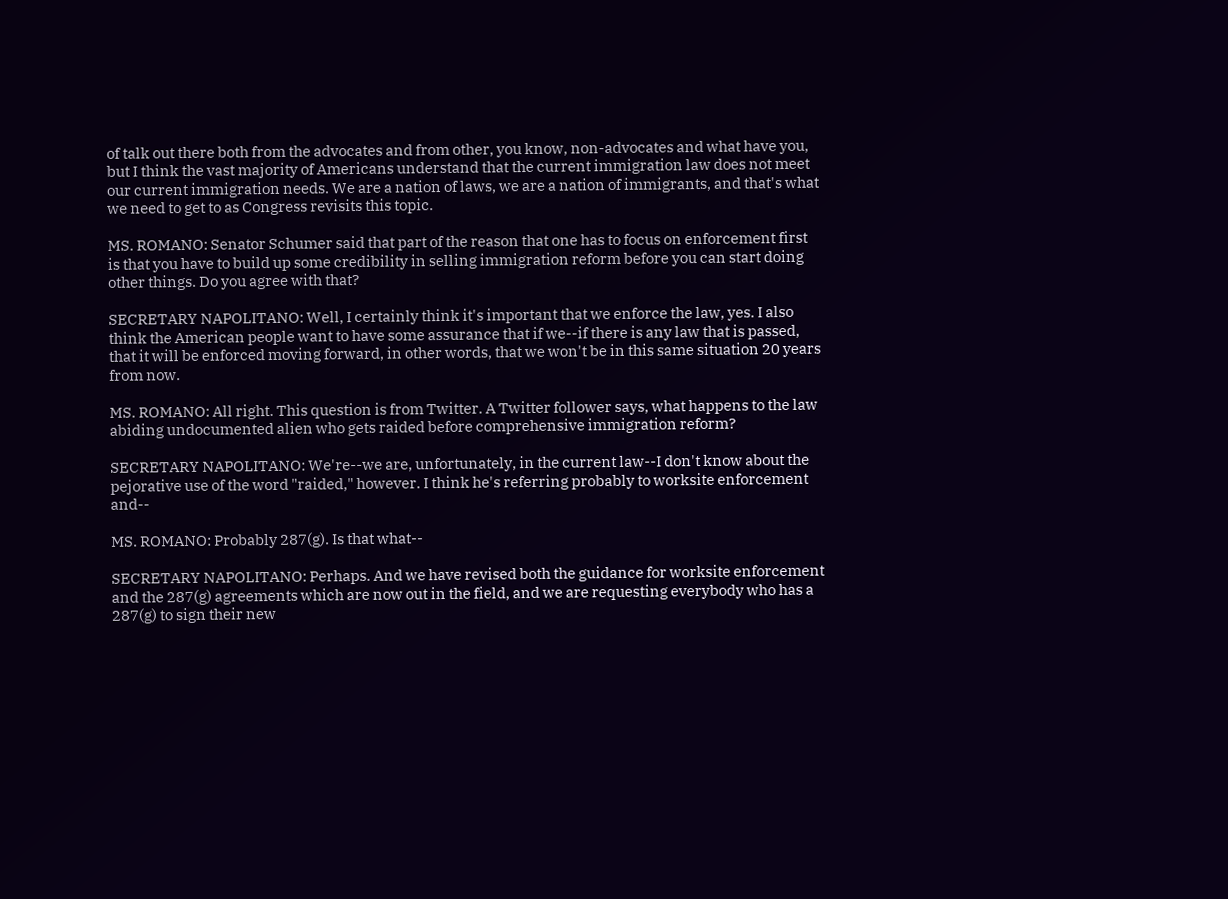of talk out there both from the advocates and from other, you know, non-advocates and what have you, but I think the vast majority of Americans understand that the current immigration law does not meet our current immigration needs. We are a nation of laws, we are a nation of immigrants, and that's what we need to get to as Congress revisits this topic.

MS. ROMANO: Senator Schumer said that part of the reason that one has to focus on enforcement first is that you have to build up some credibility in selling immigration reform before you can start doing other things. Do you agree with that?

SECRETARY NAPOLITANO: Well, I certainly think it's important that we enforce the law, yes. I also think the American people want to have some assurance that if we--if there is any law that is passed, that it will be enforced moving forward, in other words, that we won't be in this same situation 20 years from now.

MS. ROMANO: All right. This question is from Twitter. A Twitter follower says, what happens to the law abiding undocumented alien who gets raided before comprehensive immigration reform?

SECRETARY NAPOLITANO: We're--we are, unfortunately, in the current law--I don't know about the pejorative use of the word "raided," however. I think he's referring probably to worksite enforcement and--

MS. ROMANO: Probably 287(g). Is that what--

SECRETARY NAPOLITANO: Perhaps. And we have revised both the guidance for worksite enforcement and the 287(g) agreements which are now out in the field, and we are requesting everybody who has a 287(g) to sign their new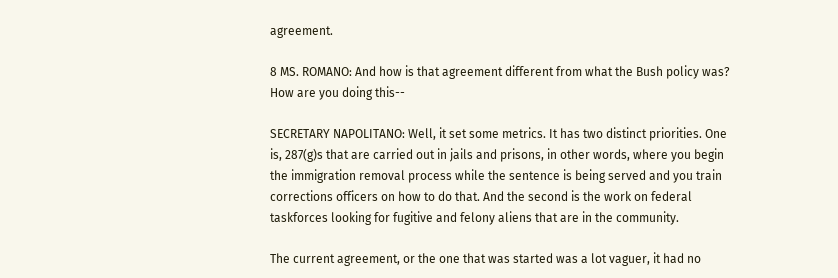agreement.

8 MS. ROMANO: And how is that agreement different from what the Bush policy was? How are you doing this--

SECRETARY NAPOLITANO: Well, it set some metrics. It has two distinct priorities. One is, 287(g)s that are carried out in jails and prisons, in other words, where you begin the immigration removal process while the sentence is being served and you train corrections officers on how to do that. And the second is the work on federal taskforces looking for fugitive and felony aliens that are in the community.

The current agreement, or the one that was started was a lot vaguer, it had no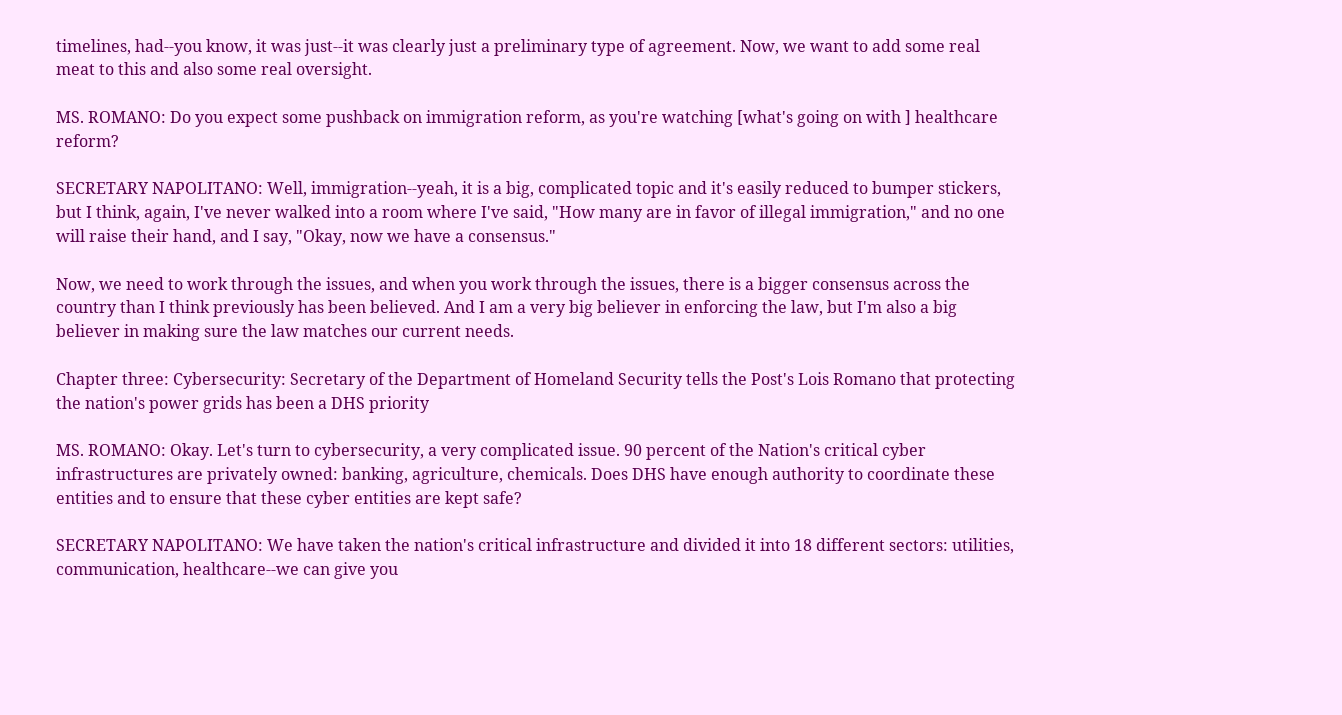timelines, had--you know, it was just--it was clearly just a preliminary type of agreement. Now, we want to add some real meat to this and also some real oversight.

MS. ROMANO: Do you expect some pushback on immigration reform, as you're watching [what's going on with ] healthcare reform?

SECRETARY NAPOLITANO: Well, immigration--yeah, it is a big, complicated topic and it's easily reduced to bumper stickers, but I think, again, I've never walked into a room where I've said, "How many are in favor of illegal immigration," and no one will raise their hand, and I say, "Okay, now we have a consensus."

Now, we need to work through the issues, and when you work through the issues, there is a bigger consensus across the country than I think previously has been believed. And I am a very big believer in enforcing the law, but I'm also a big believer in making sure the law matches our current needs.

Chapter three: Cybersecurity: Secretary of the Department of Homeland Security tells the Post's Lois Romano that protecting the nation's power grids has been a DHS priority

MS. ROMANO: Okay. Let's turn to cybersecurity, a very complicated issue. 90 percent of the Nation's critical cyber infrastructures are privately owned: banking, agriculture, chemicals. Does DHS have enough authority to coordinate these entities and to ensure that these cyber entities are kept safe?

SECRETARY NAPOLITANO: We have taken the nation's critical infrastructure and divided it into 18 different sectors: utilities, communication, healthcare--we can give you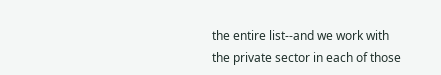the entire list--and we work with the private sector in each of those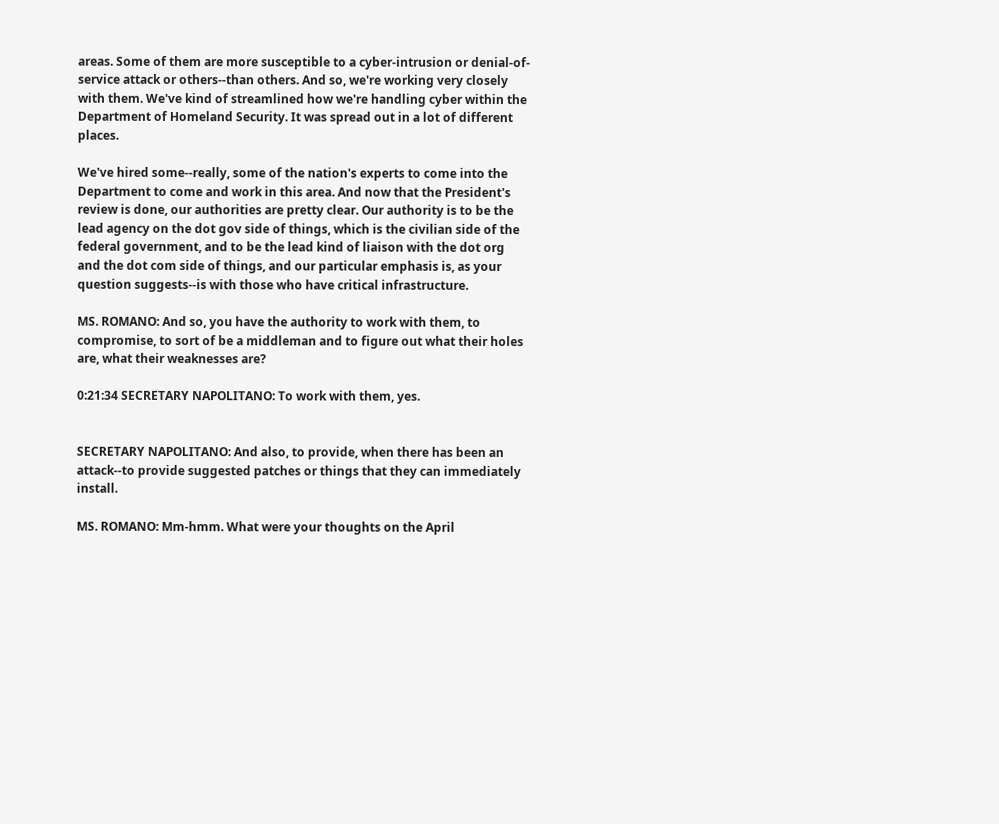areas. Some of them are more susceptible to a cyber-intrusion or denial-of-service attack or others--than others. And so, we're working very closely with them. We've kind of streamlined how we're handling cyber within the Department of Homeland Security. It was spread out in a lot of different places.

We've hired some--really, some of the nation's experts to come into the Department to come and work in this area. And now that the President's review is done, our authorities are pretty clear. Our authority is to be the lead agency on the dot gov side of things, which is the civilian side of the federal government, and to be the lead kind of liaison with the dot org and the dot com side of things, and our particular emphasis is, as your question suggests--is with those who have critical infrastructure.

MS. ROMANO: And so, you have the authority to work with them, to compromise, to sort of be a middleman and to figure out what their holes are, what their weaknesses are?

0:21:34 SECRETARY NAPOLITANO: To work with them, yes.


SECRETARY NAPOLITANO: And also, to provide, when there has been an attack--to provide suggested patches or things that they can immediately install.

MS. ROMANO: Mm-hmm. What were your thoughts on the April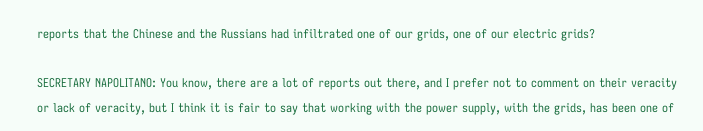reports that the Chinese and the Russians had infiltrated one of our grids, one of our electric grids?

SECRETARY NAPOLITANO: You know, there are a lot of reports out there, and I prefer not to comment on their veracity or lack of veracity, but I think it is fair to say that working with the power supply, with the grids, has been one of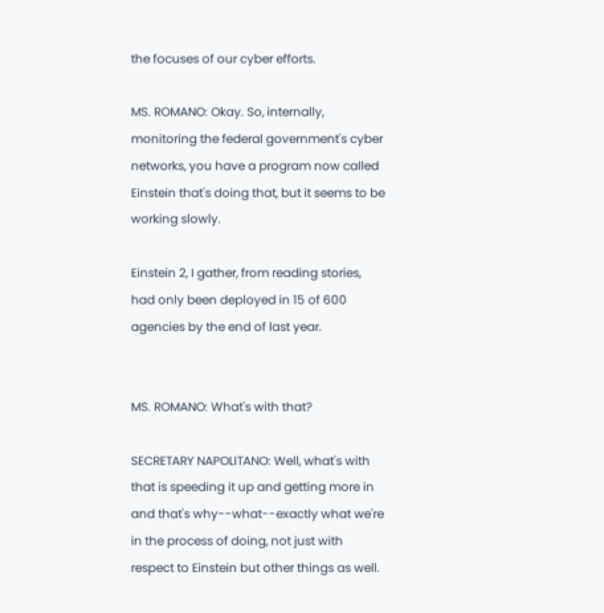the focuses of our cyber efforts.

MS. ROMANO: Okay. So, internally, monitoring the federal government's cyber networks, you have a program now called Einstein that's doing that, but it seems to be working slowly.

Einstein 2, I gather, from reading stories, had only been deployed in 15 of 600 agencies by the end of last year.


MS. ROMANO: What's with that?

SECRETARY NAPOLITANO: Well, what's with that is speeding it up and getting more in and that's why--what--exactly what we're in the process of doing, not just with respect to Einstein but other things as well.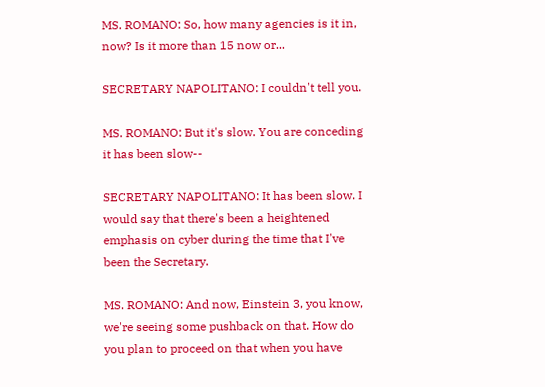MS. ROMANO: So, how many agencies is it in, now? Is it more than 15 now or...

SECRETARY NAPOLITANO: I couldn't tell you.

MS. ROMANO: But it's slow. You are conceding it has been slow--

SECRETARY NAPOLITANO: It has been slow. I would say that there's been a heightened emphasis on cyber during the time that I've been the Secretary.

MS. ROMANO: And now, Einstein 3, you know, we're seeing some pushback on that. How do you plan to proceed on that when you have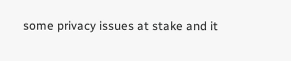some privacy issues at stake and it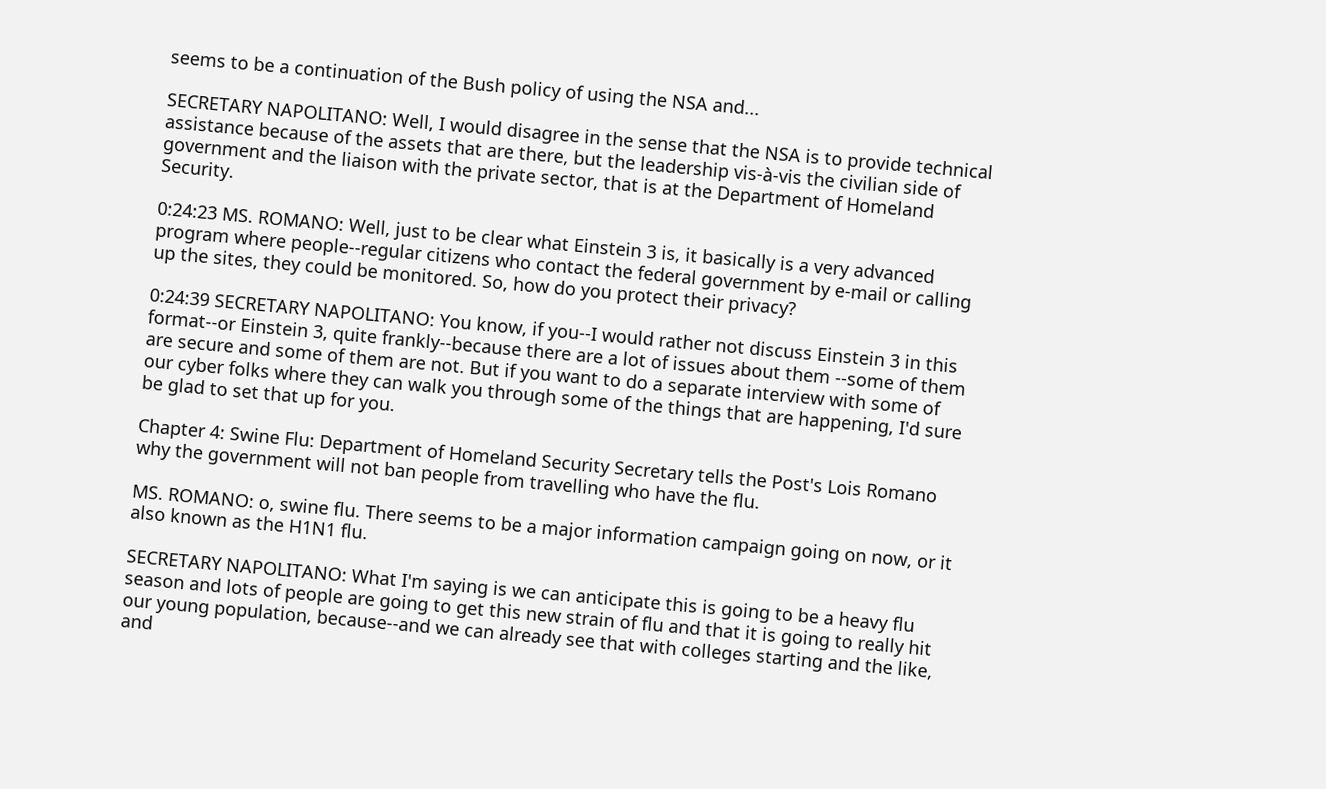seems to be a continuation of the Bush policy of using the NSA and...

SECRETARY NAPOLITANO: Well, I would disagree in the sense that the NSA is to provide technical assistance because of the assets that are there, but the leadership vis-à-vis the civilian side of government and the liaison with the private sector, that is at the Department of Homeland Security.

0:24:23 MS. ROMANO: Well, just to be clear what Einstein 3 is, it basically is a very advanced program where people--regular citizens who contact the federal government by e-mail or calling up the sites, they could be monitored. So, how do you protect their privacy?

0:24:39 SECRETARY NAPOLITANO: You know, if you--I would rather not discuss Einstein 3 in this format--or Einstein 3, quite frankly--because there are a lot of issues about them --some of them are secure and some of them are not. But if you want to do a separate interview with some of our cyber folks where they can walk you through some of the things that are happening, I'd sure be glad to set that up for you.

Chapter 4: Swine Flu: Department of Homeland Security Secretary tells the Post's Lois Romano why the government will not ban people from travelling who have the flu.

MS. ROMANO: o, swine flu. There seems to be a major information campaign going on now, or it also known as the H1N1 flu.

SECRETARY NAPOLITANO: What I'm saying is we can anticipate this is going to be a heavy flu season and lots of people are going to get this new strain of flu and that it is going to really hit our young population, because--and we can already see that with colleges starting and the like, and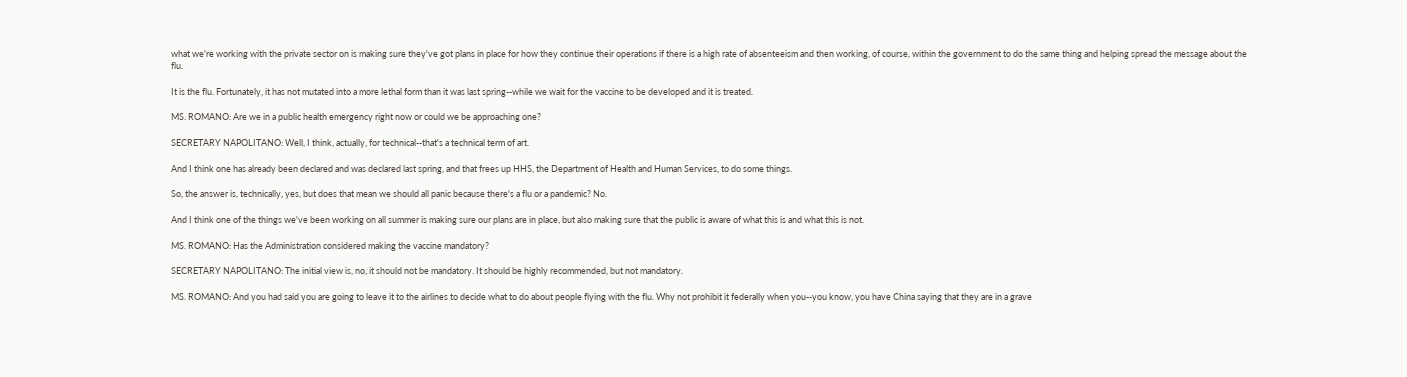what we're working with the private sector on is making sure they've got plans in place for how they continue their operations if there is a high rate of absenteeism and then working, of course, within the government to do the same thing and helping spread the message about the flu.

It is the flu. Fortunately, it has not mutated into a more lethal form than it was last spring--while we wait for the vaccine to be developed and it is treated.

MS. ROMANO: Are we in a public health emergency right now or could we be approaching one?

SECRETARY NAPOLITANO: Well, I think, actually, for technical--that's a technical term of art.

And I think one has already been declared and was declared last spring, and that frees up HHS, the Department of Health and Human Services, to do some things.

So, the answer is, technically, yes, but does that mean we should all panic because there's a flu or a pandemic? No.

And I think one of the things we've been working on all summer is making sure our plans are in place, but also making sure that the public is aware of what this is and what this is not.

MS. ROMANO: Has the Administration considered making the vaccine mandatory?

SECRETARY NAPOLITANO: The initial view is, no, it should not be mandatory. It should be highly recommended, but not mandatory.

MS. ROMANO: And you had said you are going to leave it to the airlines to decide what to do about people flying with the flu. Why not prohibit it federally when you--you know, you have China saying that they are in a grave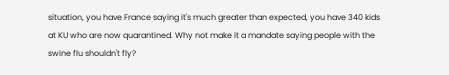situation, you have France saying it's much greater than expected, you have 340 kids at KU who are now quarantined. Why not make it a mandate saying people with the swine flu shouldn't fly?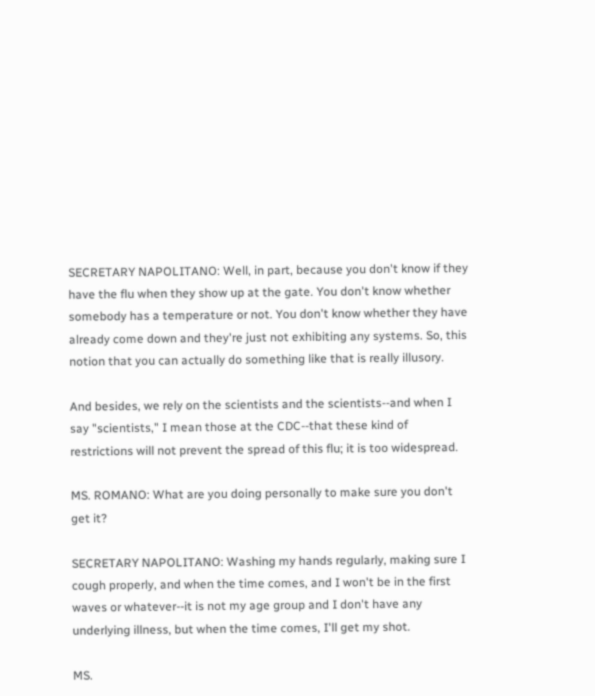SECRETARY NAPOLITANO: Well, in part, because you don't know if they have the flu when they show up at the gate. You don't know whether somebody has a temperature or not. You don't know whether they have already come down and they're just not exhibiting any systems. So, this notion that you can actually do something like that is really illusory.

And besides, we rely on the scientists and the scientists--and when I say "scientists," I mean those at the CDC--that these kind of restrictions will not prevent the spread of this flu; it is too widespread.

MS. ROMANO: What are you doing personally to make sure you don't get it?

SECRETARY NAPOLITANO: Washing my hands regularly, making sure I cough properly, and when the time comes, and I won't be in the first waves or whatever--it is not my age group and I don't have any underlying illness, but when the time comes, I'll get my shot.

MS.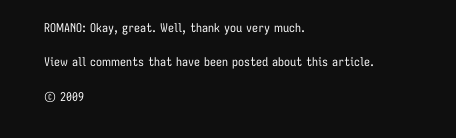ROMANO: Okay, great. Well, thank you very much.

View all comments that have been posted about this article.

© 2009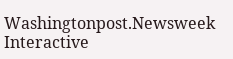Washingtonpost.Newsweek Interactive